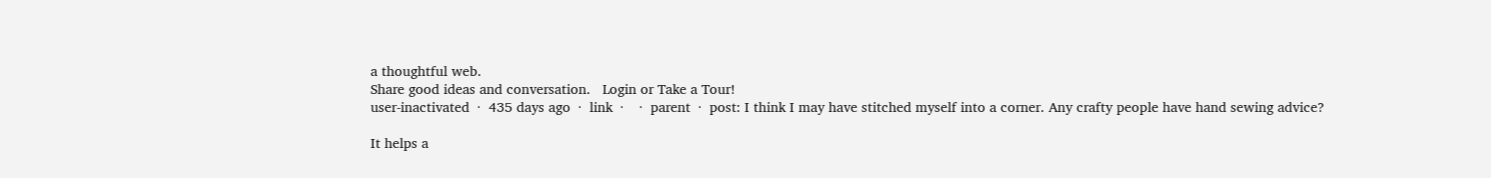a thoughtful web.
Share good ideas and conversation.   Login or Take a Tour!
user-inactivated  ·  435 days ago  ·  link  ·    ·  parent  ·  post: I think I may have stitched myself into a corner. Any crafty people have hand sewing advice?

It helps a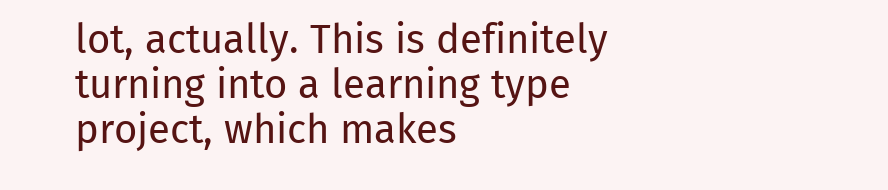lot, actually. This is definitely turning into a learning type project, which makes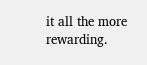it all the more rewarding.